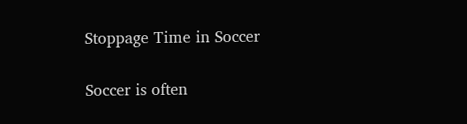Stoppage Time in Soccer

Soccer is often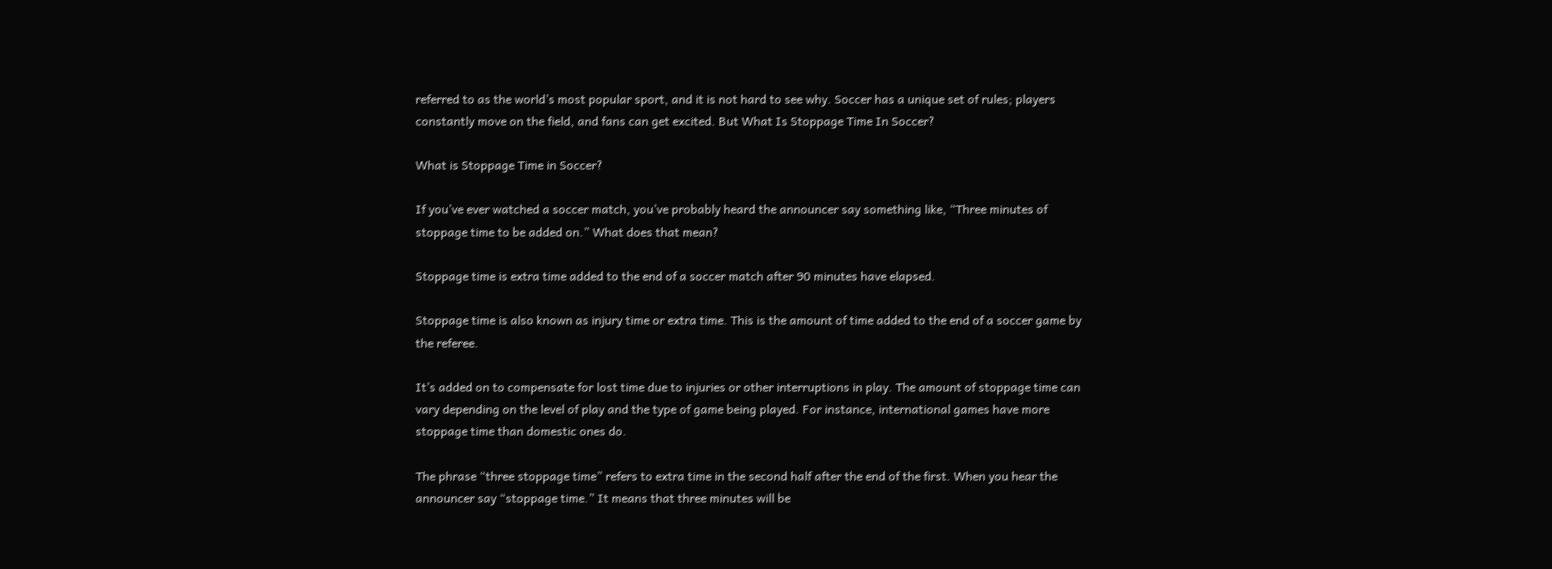referred to as the world’s most popular sport, and it is not hard to see why. Soccer has a unique set of rules; players constantly move on the field, and fans can get excited. But What Is Stoppage Time In Soccer?

What is Stoppage Time in Soccer?

If you’ve ever watched a soccer match, you’ve probably heard the announcer say something like, “Three minutes of stoppage time to be added on.” What does that mean?

Stoppage time is extra time added to the end of a soccer match after 90 minutes have elapsed.

Stoppage time is also known as injury time or extra time. This is the amount of time added to the end of a soccer game by the referee.

It’s added on to compensate for lost time due to injuries or other interruptions in play. The amount of stoppage time can vary depending on the level of play and the type of game being played. For instance, international games have more stoppage time than domestic ones do.

The phrase “three stoppage time” refers to extra time in the second half after the end of the first. When you hear the announcer say “stoppage time.” It means that three minutes will be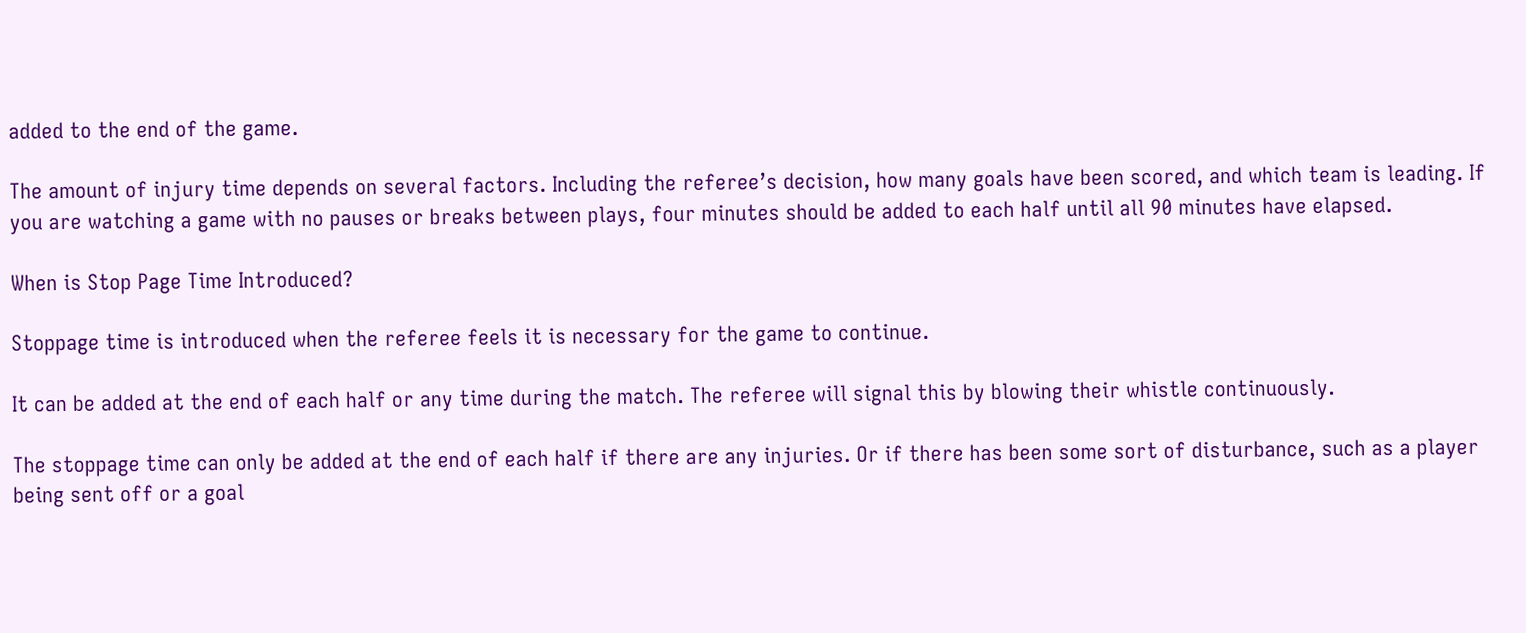added to the end of the game.

The amount of injury time depends on several factors. Including the referee’s decision, how many goals have been scored, and which team is leading. If you are watching a game with no pauses or breaks between plays, four minutes should be added to each half until all 90 minutes have elapsed.

When is Stop Page Time Introduced?

Stoppage time is introduced when the referee feels it is necessary for the game to continue.

It can be added at the end of each half or any time during the match. The referee will signal this by blowing their whistle continuously.

The stoppage time can only be added at the end of each half if there are any injuries. Or if there has been some sort of disturbance, such as a player being sent off or a goal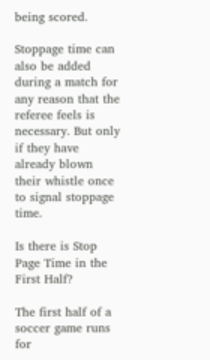being scored.

Stoppage time can also be added during a match for any reason that the referee feels is necessary. But only if they have already blown their whistle once to signal stoppage time.

Is there is Stop Page Time in the First Half?

The first half of a soccer game runs for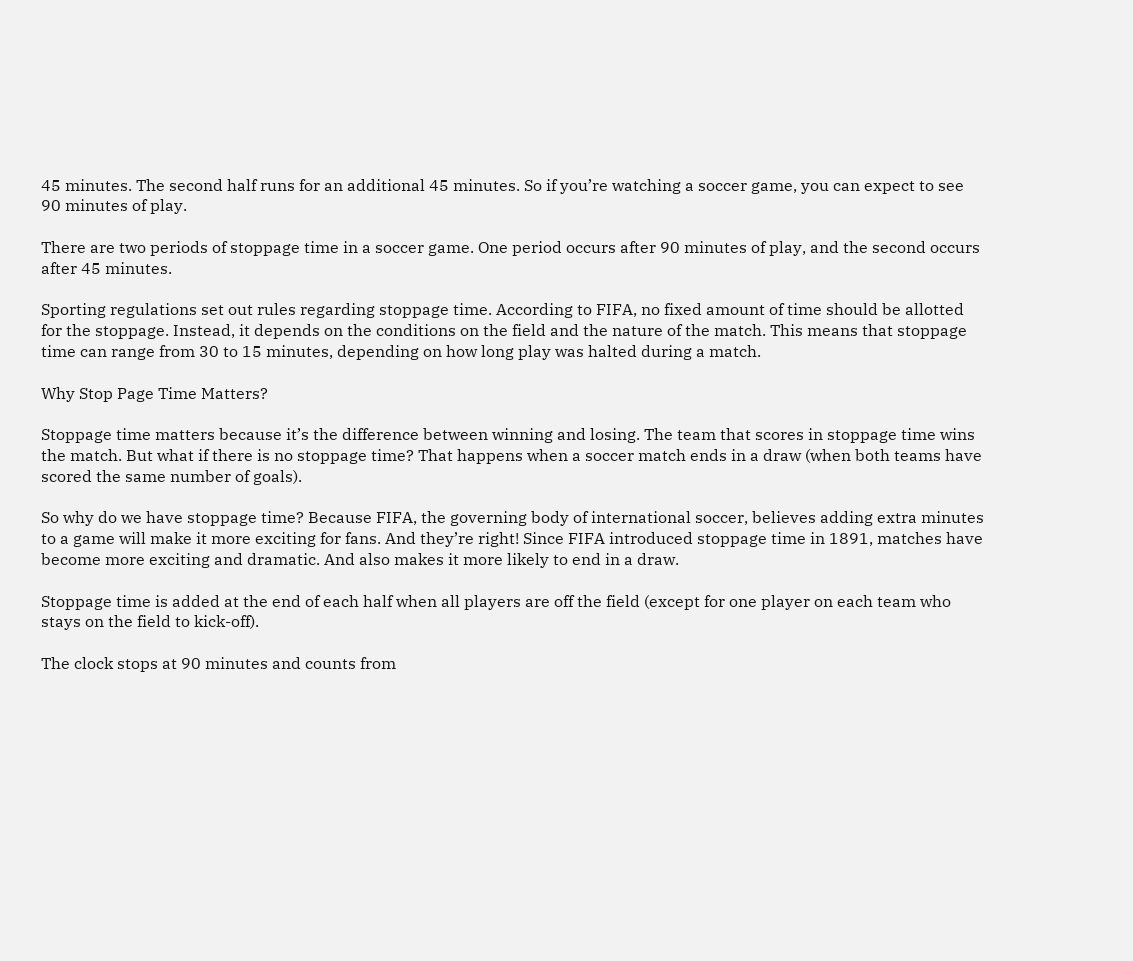45 minutes. The second half runs for an additional 45 minutes. So if you’re watching a soccer game, you can expect to see 90 minutes of play.

There are two periods of stoppage time in a soccer game. One period occurs after 90 minutes of play, and the second occurs after 45 minutes.

Sporting regulations set out rules regarding stoppage time. According to FIFA, no fixed amount of time should be allotted for the stoppage. Instead, it depends on the conditions on the field and the nature of the match. This means that stoppage time can range from 30 to 15 minutes, depending on how long play was halted during a match.

Why Stop Page Time Matters?

Stoppage time matters because it’s the difference between winning and losing. The team that scores in stoppage time wins the match. But what if there is no stoppage time? That happens when a soccer match ends in a draw (when both teams have scored the same number of goals).

So why do we have stoppage time? Because FIFA, the governing body of international soccer, believes adding extra minutes to a game will make it more exciting for fans. And they’re right! Since FIFA introduced stoppage time in 1891, matches have become more exciting and dramatic. And also makes it more likely to end in a draw.

Stoppage time is added at the end of each half when all players are off the field (except for one player on each team who stays on the field to kick-off).

The clock stops at 90 minutes and counts from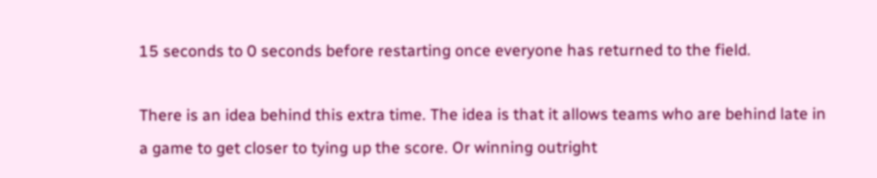15 seconds to 0 seconds before restarting once everyone has returned to the field.

There is an idea behind this extra time. The idea is that it allows teams who are behind late in a game to get closer to tying up the score. Or winning outright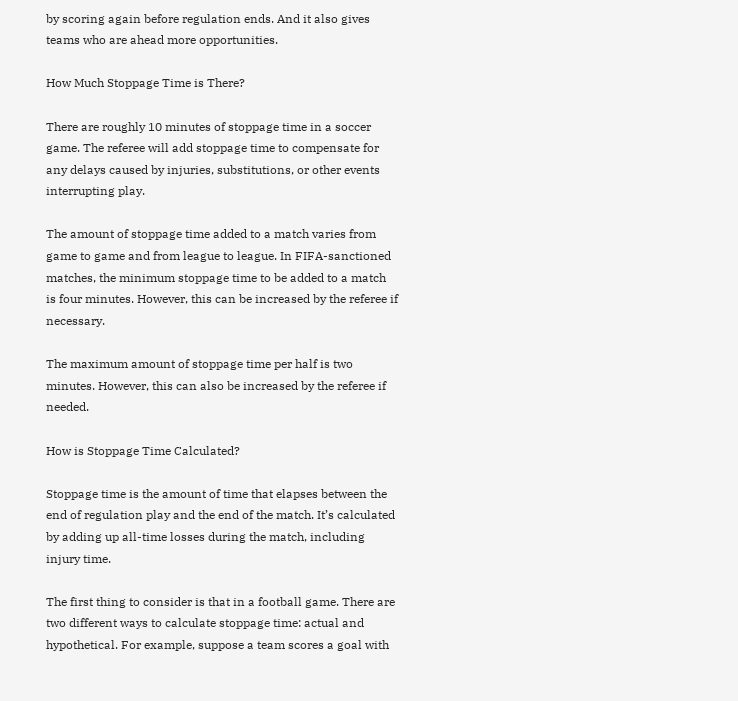by scoring again before regulation ends. And it also gives teams who are ahead more opportunities.

How Much Stoppage Time is There?

There are roughly 10 minutes of stoppage time in a soccer game. The referee will add stoppage time to compensate for any delays caused by injuries, substitutions, or other events interrupting play.

The amount of stoppage time added to a match varies from game to game and from league to league. In FIFA-sanctioned matches, the minimum stoppage time to be added to a match is four minutes. However, this can be increased by the referee if necessary.

The maximum amount of stoppage time per half is two minutes. However, this can also be increased by the referee if needed.

How is Stoppage Time Calculated?

Stoppage time is the amount of time that elapses between the end of regulation play and the end of the match. It’s calculated by adding up all-time losses during the match, including injury time.

The first thing to consider is that in a football game. There are two different ways to calculate stoppage time: actual and hypothetical. For example, suppose a team scores a goal with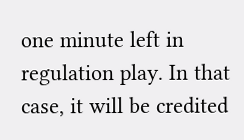one minute left in regulation play. In that case, it will be credited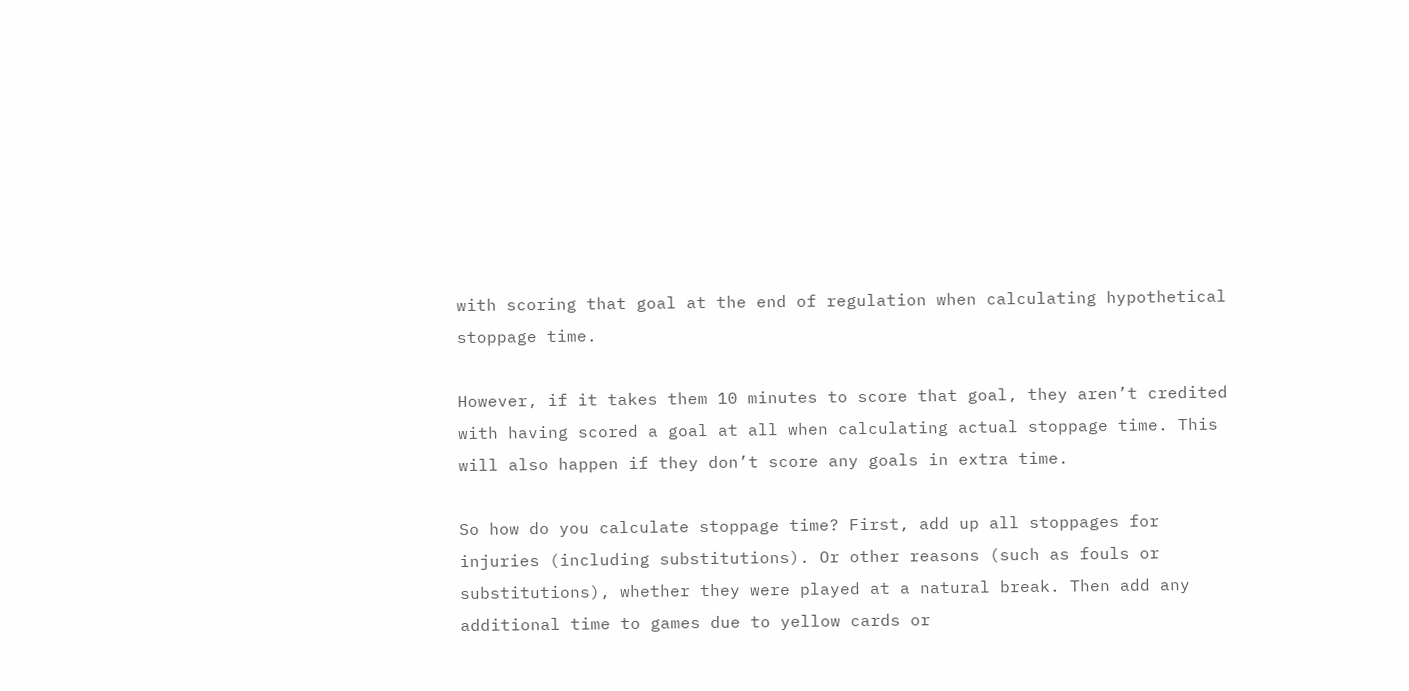with scoring that goal at the end of regulation when calculating hypothetical stoppage time.

However, if it takes them 10 minutes to score that goal, they aren’t credited with having scored a goal at all when calculating actual stoppage time. This will also happen if they don’t score any goals in extra time.

So how do you calculate stoppage time? First, add up all stoppages for injuries (including substitutions). Or other reasons (such as fouls or substitutions), whether they were played at a natural break. Then add any additional time to games due to yellow cards or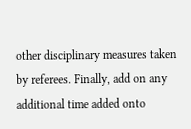other disciplinary measures taken by referees. Finally, add on any additional time added onto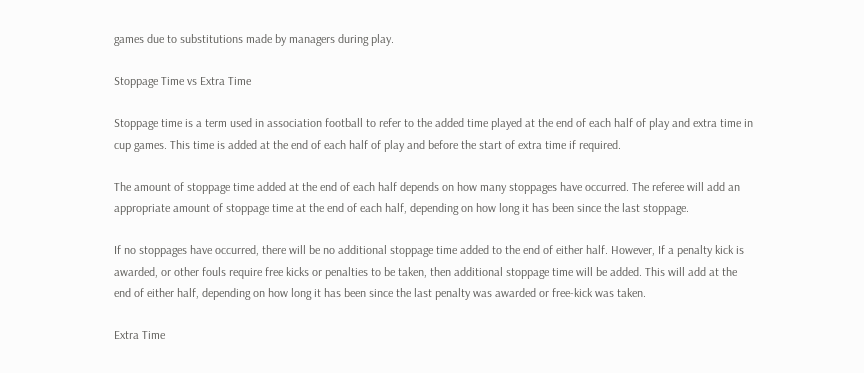games due to substitutions made by managers during play.

Stoppage Time vs Extra Time

Stoppage time is a term used in association football to refer to the added time played at the end of each half of play and extra time in cup games. This time is added at the end of each half of play and before the start of extra time if required.

The amount of stoppage time added at the end of each half depends on how many stoppages have occurred. The referee will add an appropriate amount of stoppage time at the end of each half, depending on how long it has been since the last stoppage.

If no stoppages have occurred, there will be no additional stoppage time added to the end of either half. However, If a penalty kick is awarded, or other fouls require free kicks or penalties to be taken, then additional stoppage time will be added. This will add at the end of either half, depending on how long it has been since the last penalty was awarded or free-kick was taken.

Extra Time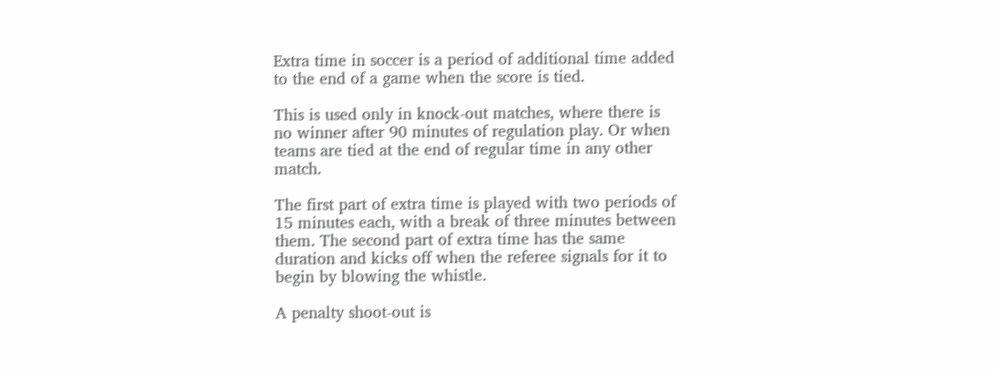Extra time in soccer is a period of additional time added to the end of a game when the score is tied.

This is used only in knock-out matches, where there is no winner after 90 minutes of regulation play. Or when teams are tied at the end of regular time in any other match.

The first part of extra time is played with two periods of 15 minutes each, with a break of three minutes between them. The second part of extra time has the same duration and kicks off when the referee signals for it to begin by blowing the whistle.

A penalty shoot-out is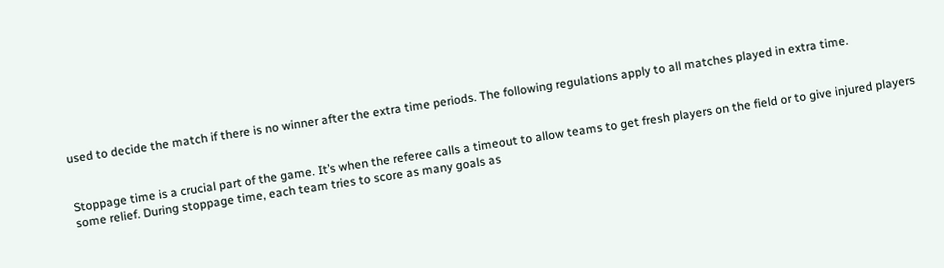used to decide the match if there is no winner after the extra time periods. The following regulations apply to all matches played in extra time.


Stoppage time is a crucial part of the game. It’s when the referee calls a timeout to allow teams to get fresh players on the field or to give injured players some relief. During stoppage time, each team tries to score as many goals as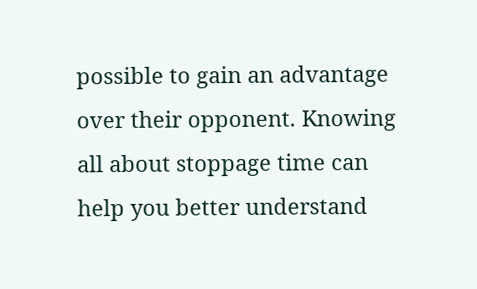possible to gain an advantage over their opponent. Knowing all about stoppage time can help you better understand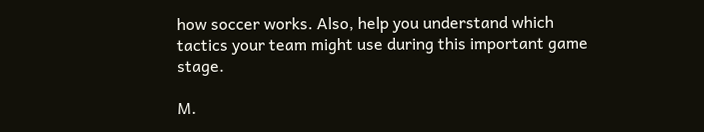how soccer works. Also, help you understand which tactics your team might use during this important game stage.

M.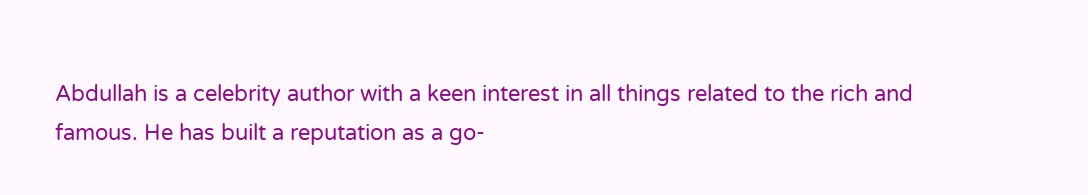Abdullah is a celebrity author with a keen interest in all things related to the rich and famous. He has built a reputation as a go-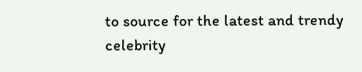to source for the latest and trendy celebrity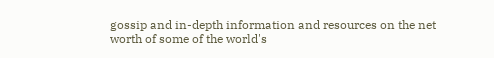gossip and in-depth information and resources on the net worth of some of the world's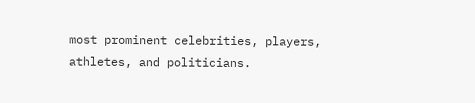most prominent celebrities, players, athletes, and politicians.